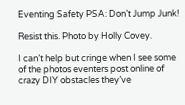Eventing Safety PSA: Don’t Jump Junk!

Resist this. Photo by Holly Covey.

I can’t help but cringe when I see some of the photos eventers post online of crazy DIY obstacles they’ve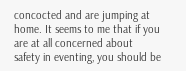concocted and are jumping at home. It seems to me that if you are at all concerned about safety in eventing, you should be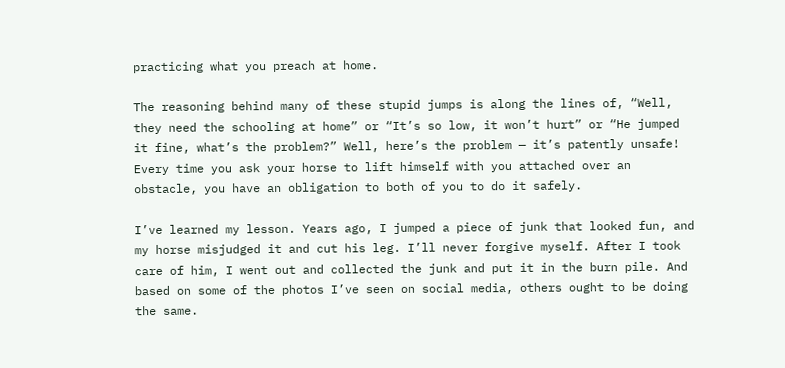practicing what you preach at home.

The reasoning behind many of these stupid jumps is along the lines of, “Well, they need the schooling at home” or “It’s so low, it won’t hurt” or “He jumped it fine, what’s the problem?” Well, here’s the problem — it’s patently unsafe! Every time you ask your horse to lift himself with you attached over an obstacle, you have an obligation to both of you to do it safely.

I’ve learned my lesson. Years ago, I jumped a piece of junk that looked fun, and my horse misjudged it and cut his leg. I’ll never forgive myself. After I took care of him, I went out and collected the junk and put it in the burn pile. And based on some of the photos I’ve seen on social media, others ought to be doing the same.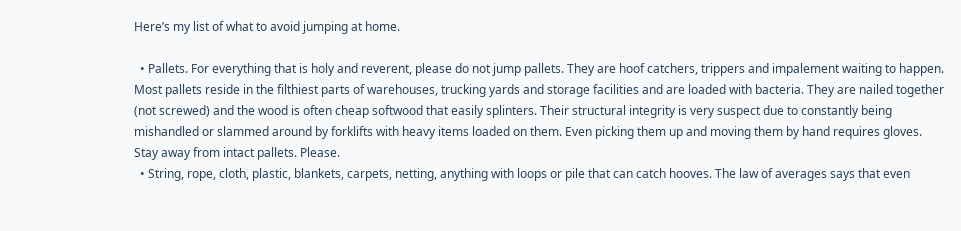Here’s my list of what to avoid jumping at home.

  • Pallets. For everything that is holy and reverent, please do not jump pallets. They are hoof catchers, trippers and impalement waiting to happen. Most pallets reside in the filthiest parts of warehouses, trucking yards and storage facilities and are loaded with bacteria. They are nailed together (not screwed) and the wood is often cheap softwood that easily splinters. Their structural integrity is very suspect due to constantly being mishandled or slammed around by forklifts with heavy items loaded on them. Even picking them up and moving them by hand requires gloves. Stay away from intact pallets. Please.
  • String, rope, cloth, plastic, blankets, carpets, netting, anything with loops or pile that can catch hooves. The law of averages says that even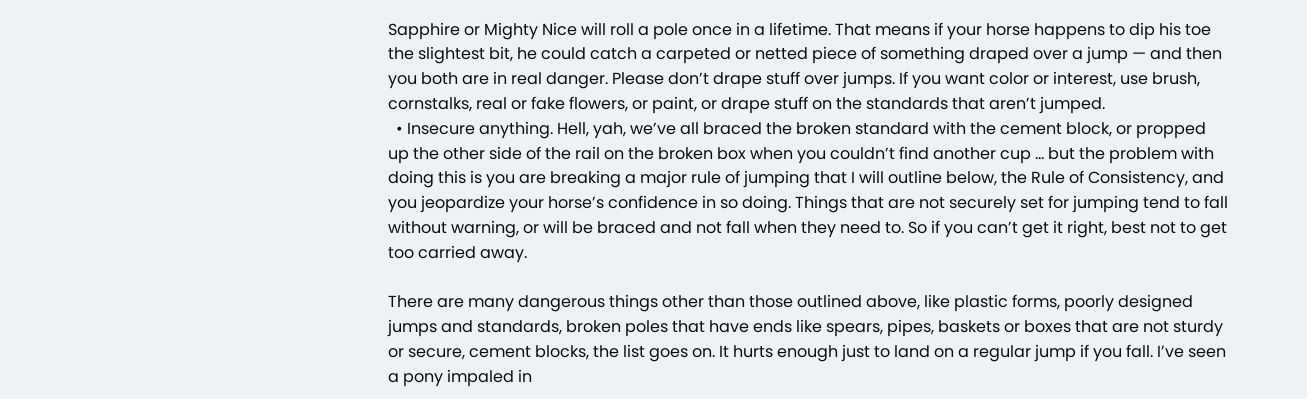Sapphire or Mighty Nice will roll a pole once in a lifetime. That means if your horse happens to dip his toe the slightest bit, he could catch a carpeted or netted piece of something draped over a jump — and then you both are in real danger. Please don’t drape stuff over jumps. If you want color or interest, use brush, cornstalks, real or fake flowers, or paint, or drape stuff on the standards that aren’t jumped.
  • Insecure anything. Hell, yah, we’ve all braced the broken standard with the cement block, or propped up the other side of the rail on the broken box when you couldn’t find another cup … but the problem with doing this is you are breaking a major rule of jumping that I will outline below, the Rule of Consistency, and you jeopardize your horse’s confidence in so doing. Things that are not securely set for jumping tend to fall without warning, or will be braced and not fall when they need to. So if you can’t get it right, best not to get too carried away.

There are many dangerous things other than those outlined above, like plastic forms, poorly designed jumps and standards, broken poles that have ends like spears, pipes, baskets or boxes that are not sturdy or secure, cement blocks, the list goes on. It hurts enough just to land on a regular jump if you fall. I’ve seen a pony impaled in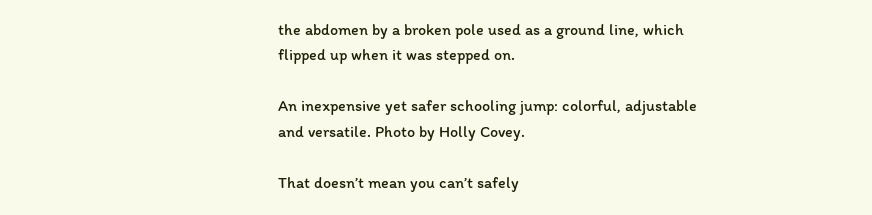the abdomen by a broken pole used as a ground line, which flipped up when it was stepped on.

An inexpensive yet safer schooling jump: colorful, adjustable and versatile. Photo by Holly Covey.

That doesn’t mean you can’t safely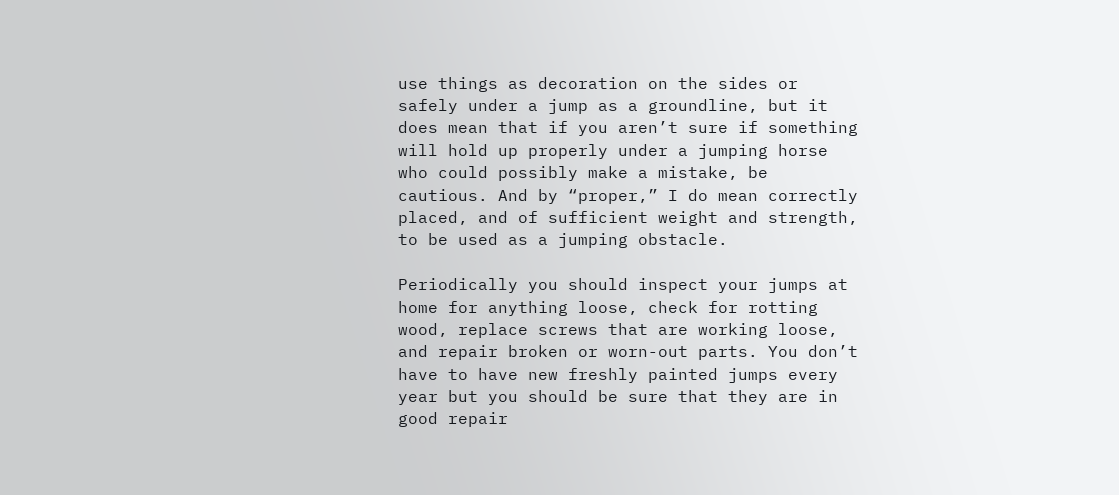use things as decoration on the sides or safely under a jump as a groundline, but it does mean that if you aren’t sure if something will hold up properly under a jumping horse who could possibly make a mistake, be cautious. And by “proper,” I do mean correctly placed, and of sufficient weight and strength, to be used as a jumping obstacle.

Periodically you should inspect your jumps at home for anything loose, check for rotting wood, replace screws that are working loose, and repair broken or worn-out parts. You don’t have to have new freshly painted jumps every year but you should be sure that they are in good repair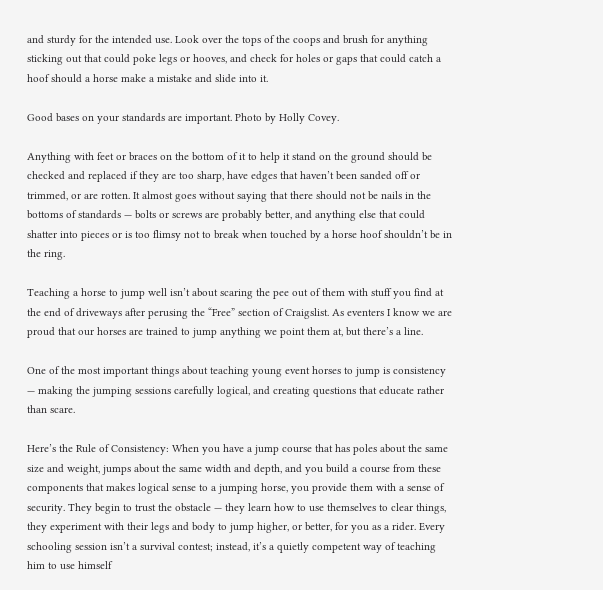and sturdy for the intended use. Look over the tops of the coops and brush for anything sticking out that could poke legs or hooves, and check for holes or gaps that could catch a hoof should a horse make a mistake and slide into it.

Good bases on your standards are important. Photo by Holly Covey.

Anything with feet or braces on the bottom of it to help it stand on the ground should be checked and replaced if they are too sharp, have edges that haven’t been sanded off or trimmed, or are rotten. It almost goes without saying that there should not be nails in the bottoms of standards — bolts or screws are probably better, and anything else that could shatter into pieces or is too flimsy not to break when touched by a horse hoof shouldn’t be in the ring.

Teaching a horse to jump well isn’t about scaring the pee out of them with stuff you find at the end of driveways after perusing the “Free” section of Craigslist. As eventers I know we are proud that our horses are trained to jump anything we point them at, but there’s a line.

One of the most important things about teaching young event horses to jump is consistency — making the jumping sessions carefully logical, and creating questions that educate rather than scare.

Here’s the Rule of Consistency: When you have a jump course that has poles about the same size and weight, jumps about the same width and depth, and you build a course from these components that makes logical sense to a jumping horse, you provide them with a sense of security. They begin to trust the obstacle — they learn how to use themselves to clear things, they experiment with their legs and body to jump higher, or better, for you as a rider. Every schooling session isn’t a survival contest; instead, it’s a quietly competent way of teaching him to use himself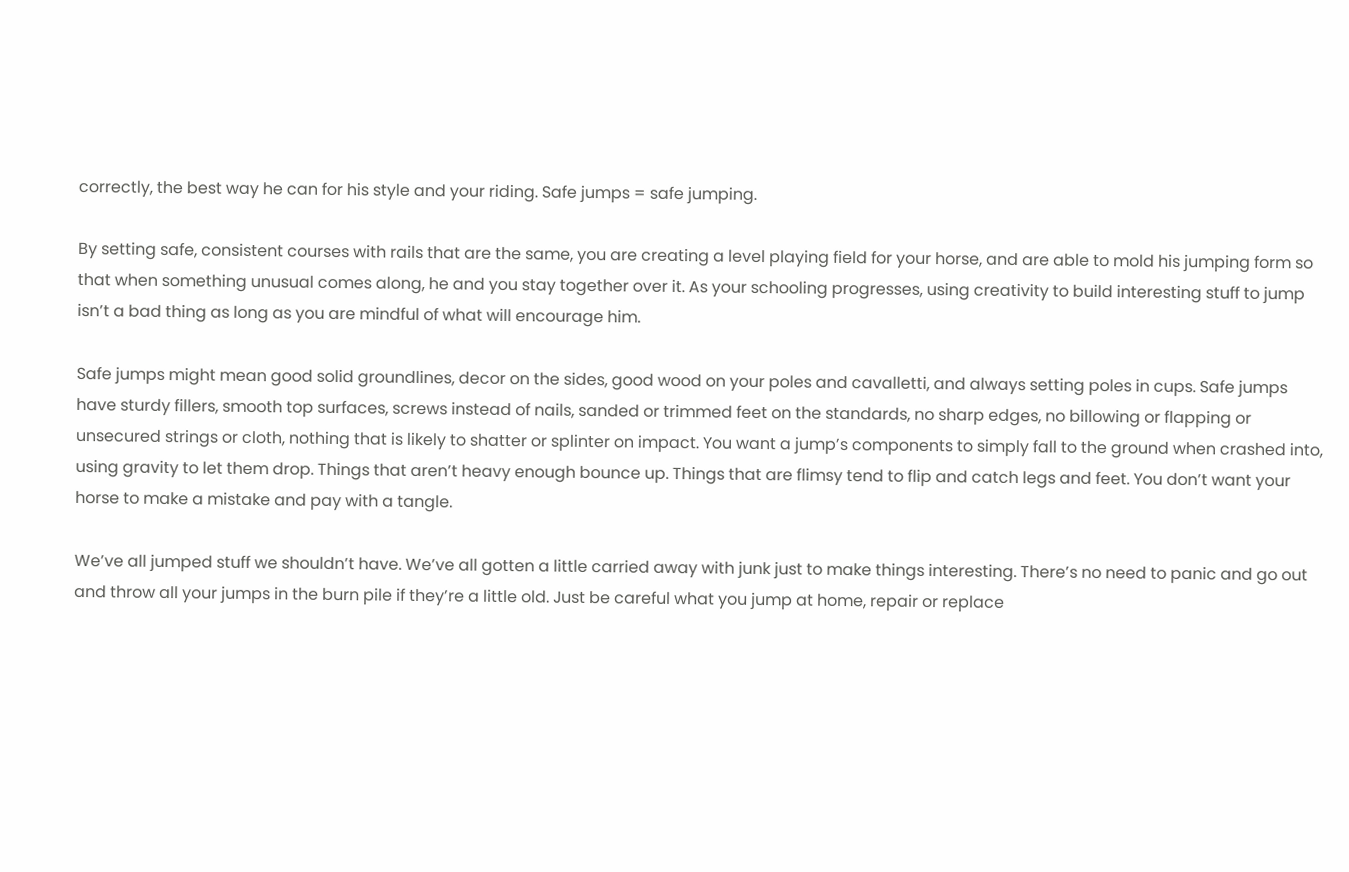correctly, the best way he can for his style and your riding. Safe jumps = safe jumping.

By setting safe, consistent courses with rails that are the same, you are creating a level playing field for your horse, and are able to mold his jumping form so that when something unusual comes along, he and you stay together over it. As your schooling progresses, using creativity to build interesting stuff to jump isn’t a bad thing as long as you are mindful of what will encourage him.

Safe jumps might mean good solid groundlines, decor on the sides, good wood on your poles and cavalletti, and always setting poles in cups. Safe jumps have sturdy fillers, smooth top surfaces, screws instead of nails, sanded or trimmed feet on the standards, no sharp edges, no billowing or flapping or unsecured strings or cloth, nothing that is likely to shatter or splinter on impact. You want a jump’s components to simply fall to the ground when crashed into, using gravity to let them drop. Things that aren’t heavy enough bounce up. Things that are flimsy tend to flip and catch legs and feet. You don’t want your horse to make a mistake and pay with a tangle.

We’ve all jumped stuff we shouldn’t have. We’ve all gotten a little carried away with junk just to make things interesting. There’s no need to panic and go out and throw all your jumps in the burn pile if they’re a little old. Just be careful what you jump at home, repair or replace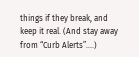things if they break, and keep it real. (And stay away from “Curb Alerts”….)